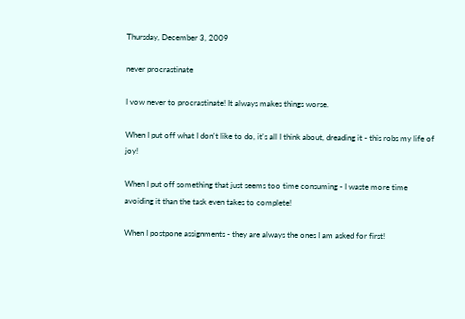Thursday, December 3, 2009

never procrastinate

I vow never to procrastinate! It always makes things worse.

When I put off what I don't like to do, it's all I think about, dreading it - this robs my life of joy!

When I put off something that just seems too time consuming - I waste more time avoiding it than the task even takes to complete!

When I postpone assignments - they are always the ones I am asked for first!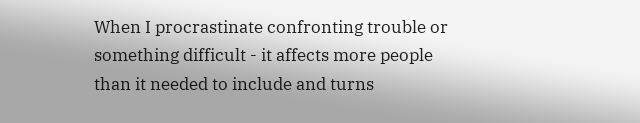When I procrastinate confronting trouble or something difficult - it affects more people than it needed to include and turns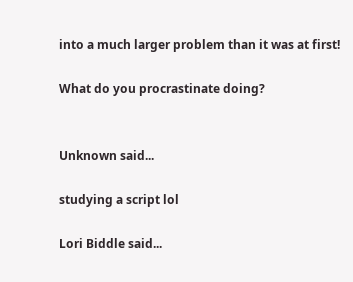into a much larger problem than it was at first!

What do you procrastinate doing?


Unknown said...

studying a script lol

Lori Biddle said...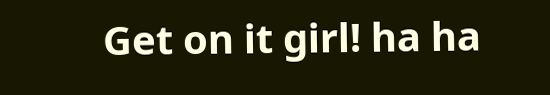Get on it girl! ha ha